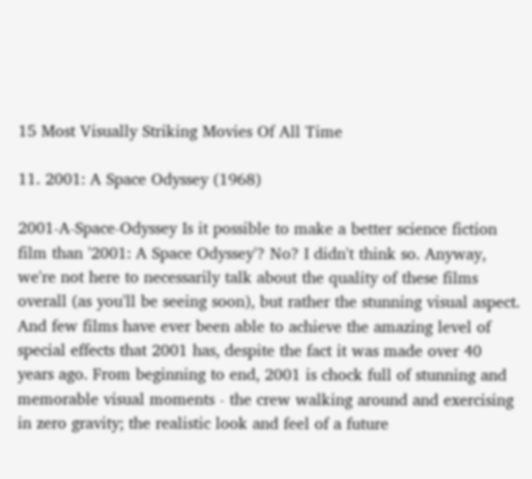15 Most Visually Striking Movies Of All Time

11. 2001: A Space Odyssey (1968)

2001-A-Space-Odyssey Is it possible to make a better science fiction film than '2001: A Space Odyssey'? No? I didn't think so. Anyway, we're not here to necessarily talk about the quality of these films overall (as you'll be seeing soon), but rather the stunning visual aspect. And few films have ever been able to achieve the amazing level of special effects that 2001 has, despite the fact it was made over 40 years ago. From beginning to end, 2001 is chock full of stunning and memorable visual moments - the crew walking around and exercising in zero gravity; the realistic look and feel of a future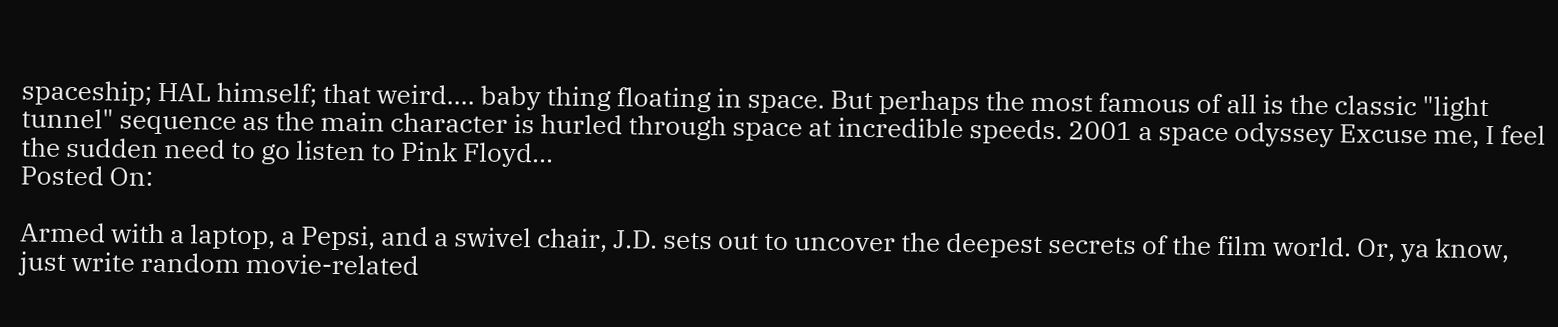spaceship; HAL himself; that weird.... baby thing floating in space. But perhaps the most famous of all is the classic "light tunnel" sequence as the main character is hurled through space at incredible speeds. 2001 a space odyssey Excuse me, I feel the sudden need to go listen to Pink Floyd...
Posted On:

Armed with a laptop, a Pepsi, and a swivel chair, J.D. sets out to uncover the deepest secrets of the film world. Or, ya know, just write random movie-related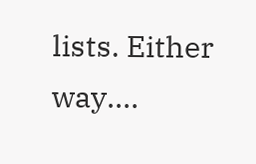lists. Either way....